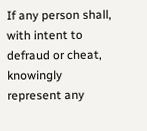If any person shall, with intent to defraud or cheat, knowingly represent any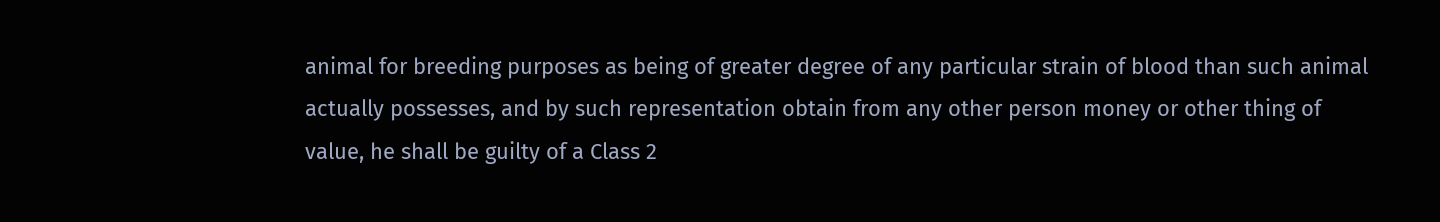animal for breeding purposes as being of greater degree of any particular strain of blood than such animal actually possesses, and by such representation obtain from any other person money or other thing of value, he shall be guilty of a Class 2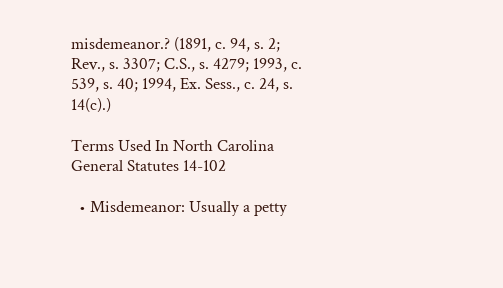misdemeanor.? (1891, c. 94, s. 2; Rev., s. 3307; C.S., s. 4279; 1993, c. 539, s. 40; 1994, Ex. Sess., c. 24, s. 14(c).)

Terms Used In North Carolina General Statutes 14-102

  • Misdemeanor: Usually a petty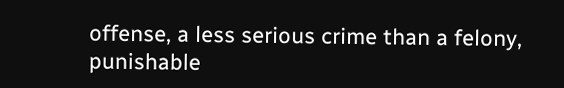offense, a less serious crime than a felony, punishable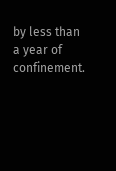by less than a year of confinement.